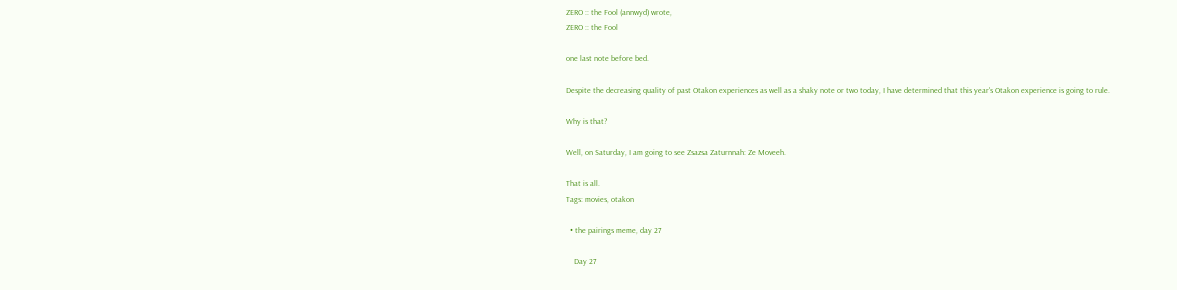ZERO :: the Fool (annwyd) wrote,
ZERO :: the Fool

one last note before bed.

Despite the decreasing quality of past Otakon experiences as well as a shaky note or two today, I have determined that this year's Otakon experience is going to rule.

Why is that?

Well, on Saturday, I am going to see Zsazsa Zaturnnah: Ze Moveeh.

That is all.
Tags: movies, otakon

  • the pairings meme, day 27

    Day 27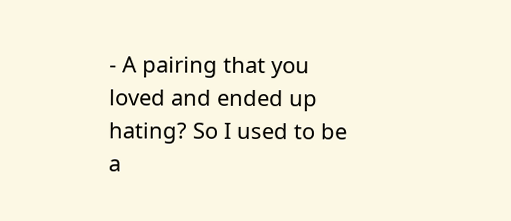- A pairing that you loved and ended up hating? So I used to be a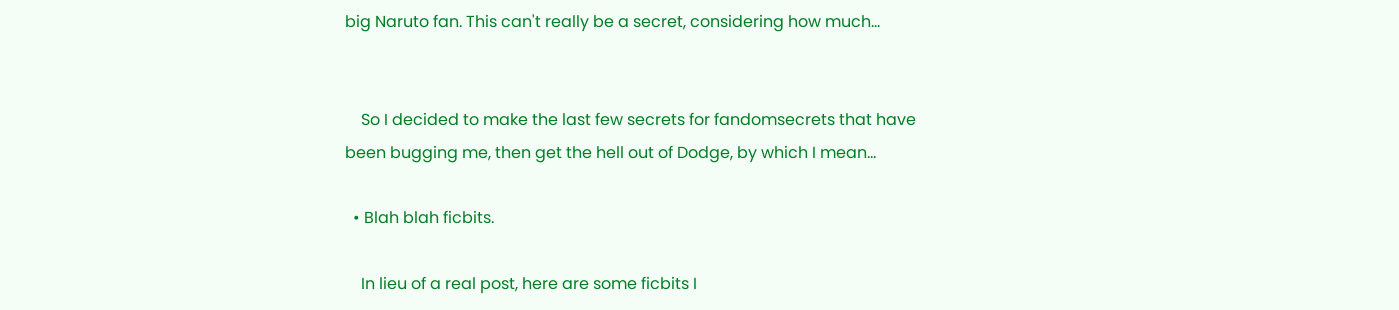big Naruto fan. This can't really be a secret, considering how much…


    So I decided to make the last few secrets for fandomsecrets that have been bugging me, then get the hell out of Dodge, by which I mean…

  • Blah blah ficbits.

    In lieu of a real post, here are some ficbits I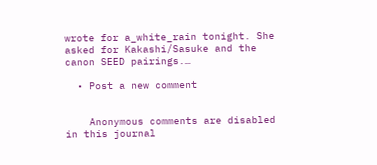wrote for a_white_rain tonight. She asked for Kakashi/Sasuke and the canon SEED pairings.…

  • Post a new comment


    Anonymous comments are disabled in this journal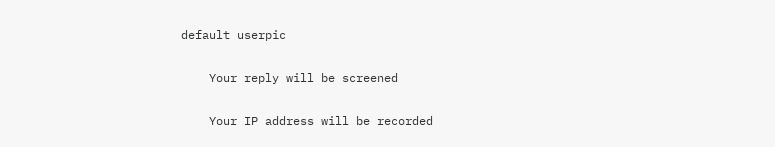default userpic

    Your reply will be screened

    Your IP address will be recorded